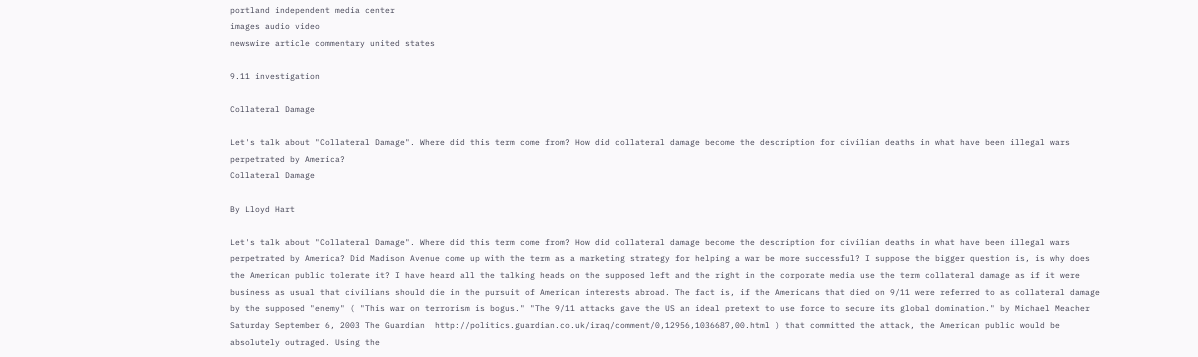portland independent media center
images audio video
newswire article commentary united states

9.11 investigation

Collateral Damage

Let's talk about "Collateral Damage". Where did this term come from? How did collateral damage become the description for civilian deaths in what have been illegal wars perpetrated by America?
Collateral Damage

By Lloyd Hart

Let's talk about "Collateral Damage". Where did this term come from? How did collateral damage become the description for civilian deaths in what have been illegal wars perpetrated by America? Did Madison Avenue come up with the term as a marketing strategy for helping a war be more successful? I suppose the bigger question is, is why does the American public tolerate it? I have heard all the talking heads on the supposed left and the right in the corporate media use the term collateral damage as if it were business as usual that civilians should die in the pursuit of American interests abroad. The fact is, if the Americans that died on 9/11 were referred to as collateral damage by the supposed "enemy" ( "This war on terrorism is bogus." "The 9/11 attacks gave the US an ideal pretext to use force to secure its global domination." by Michael Meacher
Saturday September 6, 2003 The Guardian  http://politics.guardian.co.uk/iraq/comment/0,12956,1036687,00.html ) that committed the attack, the American public would be absolutely outraged. Using the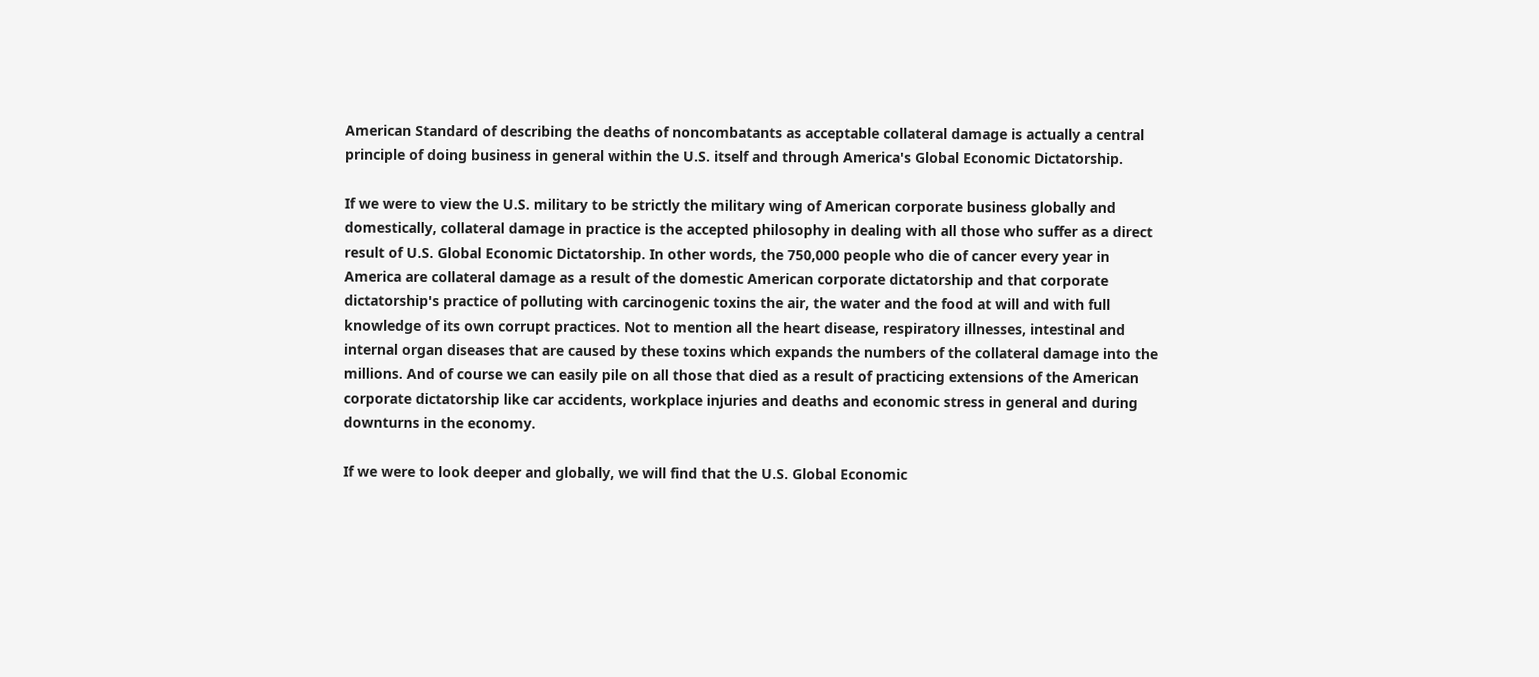American Standard of describing the deaths of noncombatants as acceptable collateral damage is actually a central principle of doing business in general within the U.S. itself and through America's Global Economic Dictatorship.

If we were to view the U.S. military to be strictly the military wing of American corporate business globally and domestically, collateral damage in practice is the accepted philosophy in dealing with all those who suffer as a direct result of U.S. Global Economic Dictatorship. In other words, the 750,000 people who die of cancer every year in America are collateral damage as a result of the domestic American corporate dictatorship and that corporate dictatorship's practice of polluting with carcinogenic toxins the air, the water and the food at will and with full knowledge of its own corrupt practices. Not to mention all the heart disease, respiratory illnesses, intestinal and internal organ diseases that are caused by these toxins which expands the numbers of the collateral damage into the millions. And of course we can easily pile on all those that died as a result of practicing extensions of the American corporate dictatorship like car accidents, workplace injuries and deaths and economic stress in general and during downturns in the economy.

If we were to look deeper and globally, we will find that the U.S. Global Economic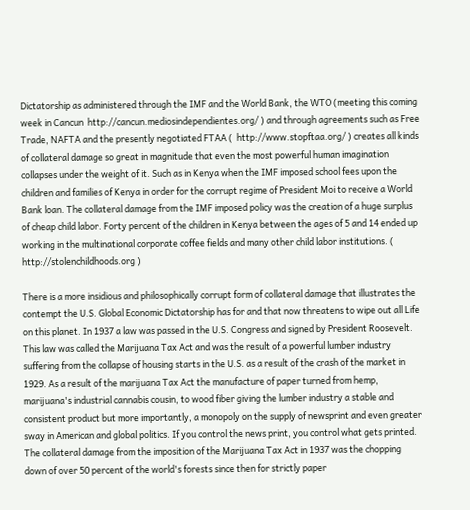Dictatorship as administered through the IMF and the World Bank, the WTO (meeting this coming week in Cancun  http://cancun.mediosindependientes.org/ ) and through agreements such as Free Trade, NAFTA and the presently negotiated FTAA (  http://www.stopftaa.org/ ) creates all kinds of collateral damage so great in magnitude that even the most powerful human imagination collapses under the weight of it. Such as in Kenya when the IMF imposed school fees upon the children and families of Kenya in order for the corrupt regime of President Moi to receive a World Bank loan. The collateral damage from the IMF imposed policy was the creation of a huge surplus of cheap child labor. Forty percent of the children in Kenya between the ages of 5 and 14 ended up working in the multinational corporate coffee fields and many other child labor institutions. (  http://stolenchildhoods.org )

There is a more insidious and philosophically corrupt form of collateral damage that illustrates the contempt the U.S. Global Economic Dictatorship has for and that now threatens to wipe out all Life on this planet. In 1937 a law was passed in the U.S. Congress and signed by President Roosevelt. This law was called the Marijuana Tax Act and was the result of a powerful lumber industry suffering from the collapse of housing starts in the U.S. as a result of the crash of the market in 1929. As a result of the marijuana Tax Act the manufacture of paper turned from hemp, marijuana's industrial cannabis cousin, to wood fiber giving the lumber industry a stable and consistent product but more importantly, a monopoly on the supply of newsprint and even greater sway in American and global politics. If you control the news print, you control what gets printed. The collateral damage from the imposition of the Marijuana Tax Act in 1937 was the chopping down of over 50 percent of the world's forests since then for strictly paper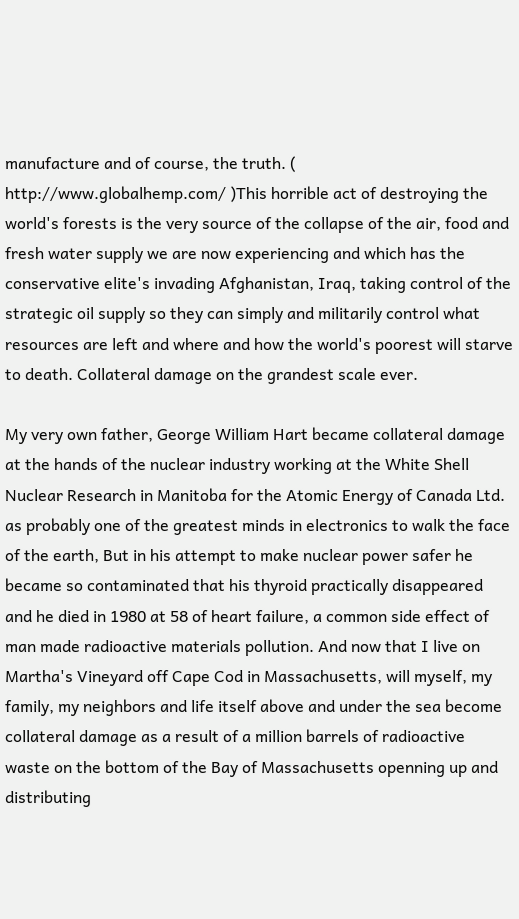manufacture and of course, the truth. (  http://www.globalhemp.com/ )This horrible act of destroying the world's forests is the very source of the collapse of the air, food and fresh water supply we are now experiencing and which has the conservative elite's invading Afghanistan, Iraq, taking control of the strategic oil supply so they can simply and militarily control what resources are left and where and how the world's poorest will starve to death. Collateral damage on the grandest scale ever.

My very own father, George William Hart became collateral damage at the hands of the nuclear industry working at the White Shell Nuclear Research in Manitoba for the Atomic Energy of Canada Ltd. as probably one of the greatest minds in electronics to walk the face of the earth, But in his attempt to make nuclear power safer he became so contaminated that his thyroid practically disappeared and he died in 1980 at 58 of heart failure, a common side effect of man made radioactive materials pollution. And now that I live on Martha's Vineyard off Cape Cod in Massachusetts, will myself, my family, my neighbors and life itself above and under the sea become collateral damage as a result of a million barrels of radioactive waste on the bottom of the Bay of Massachusetts openning up and distributing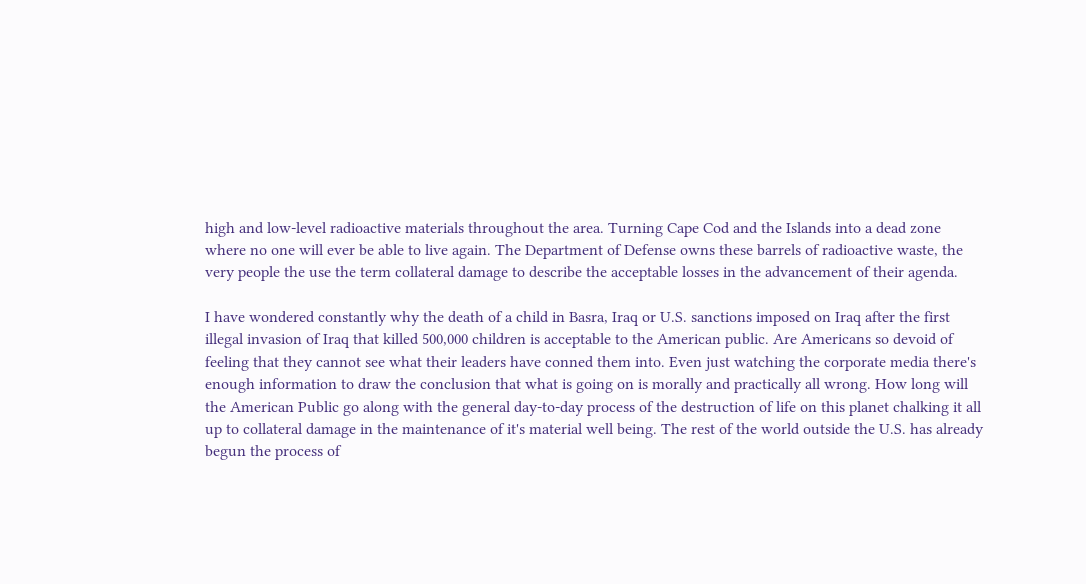high and low-level radioactive materials throughout the area. Turning Cape Cod and the Islands into a dead zone where no one will ever be able to live again. The Department of Defense owns these barrels of radioactive waste, the very people the use the term collateral damage to describe the acceptable losses in the advancement of their agenda.

I have wondered constantly why the death of a child in Basra, Iraq or U.S. sanctions imposed on Iraq after the first illegal invasion of Iraq that killed 500,000 children is acceptable to the American public. Are Americans so devoid of feeling that they cannot see what their leaders have conned them into. Even just watching the corporate media there's enough information to draw the conclusion that what is going on is morally and practically all wrong. How long will the American Public go along with the general day-to-day process of the destruction of life on this planet chalking it all up to collateral damage in the maintenance of it's material well being. The rest of the world outside the U.S. has already begun the process of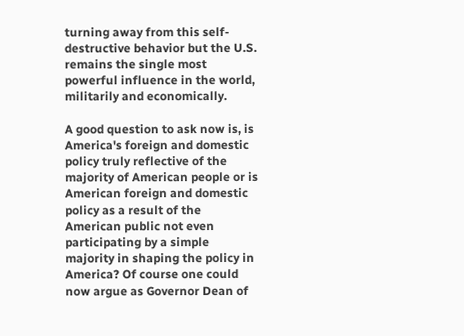turning away from this self-destructive behavior but the U.S. remains the single most powerful influence in the world, militarily and economically.

A good question to ask now is, is America's foreign and domestic policy truly reflective of the majority of American people or is American foreign and domestic policy as a result of the American public not even participating by a simple majority in shaping the policy in America? Of course one could now argue as Governor Dean of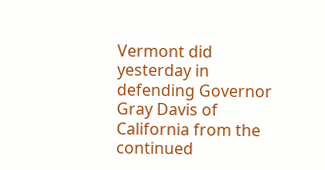Vermont did yesterday in defending Governor Gray Davis of California from the continued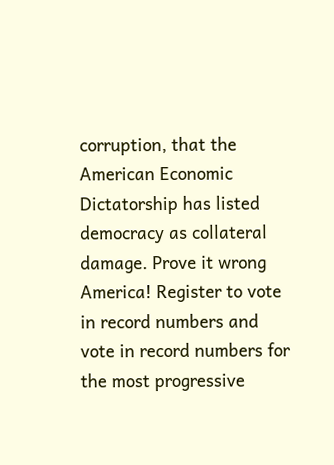corruption, that the American Economic Dictatorship has listed democracy as collateral damage. Prove it wrong America! Register to vote in record numbers and vote in record numbers for the most progressive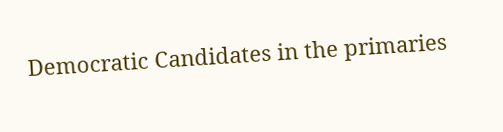Democratic Candidates in the primaries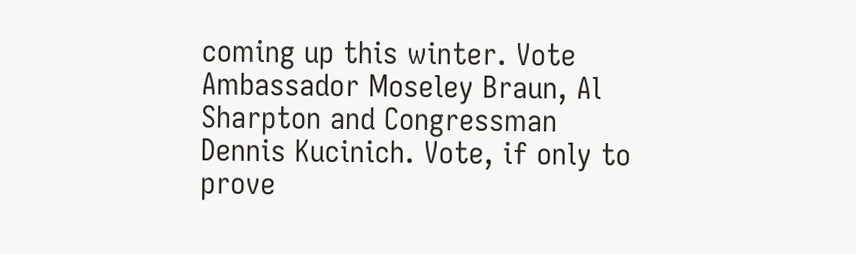coming up this winter. Vote Ambassador Moseley Braun, Al Sharpton and Congressman Dennis Kucinich. Vote, if only to prove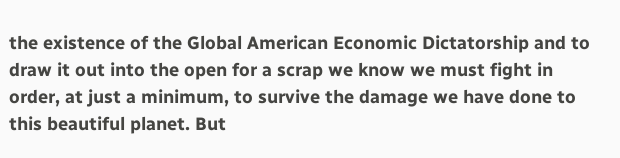the existence of the Global American Economic Dictatorship and to draw it out into the open for a scrap we know we must fight in order, at just a minimum, to survive the damage we have done to this beautiful planet. But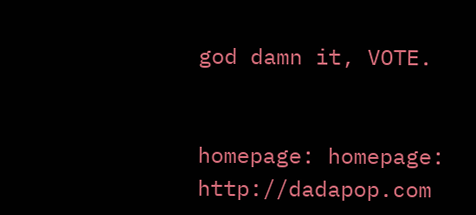god damn it, VOTE.


homepage: homepage: http://dadapop.com